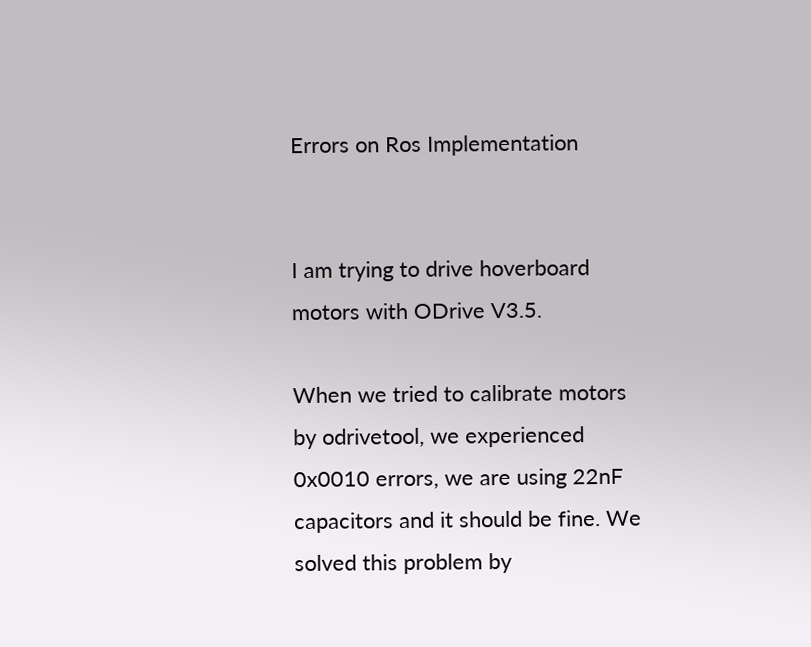Errors on Ros Implementation


I am trying to drive hoverboard motors with ODrive V3.5.

When we tried to calibrate motors by odrivetool, we experienced 0x0010 errors, we are using 22nF capacitors and it should be fine. We solved this problem by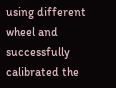using different wheel and successfully calibrated the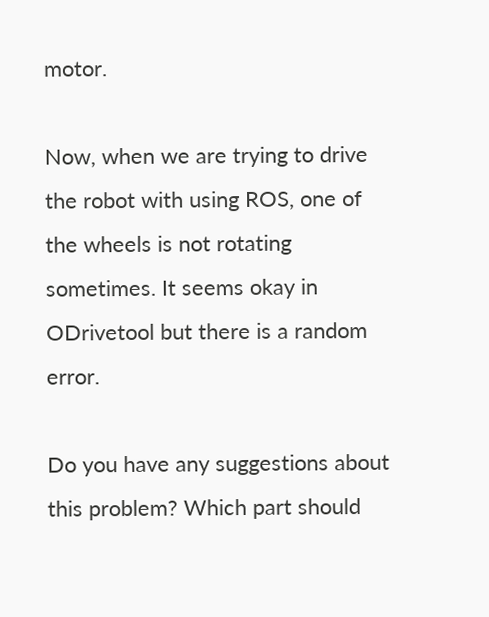motor.

Now, when we are trying to drive the robot with using ROS, one of the wheels is not rotating sometimes. It seems okay in ODrivetool but there is a random error.

Do you have any suggestions about this problem? Which part should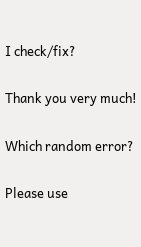I check/fix?

Thank you very much!

Which random error?

Please use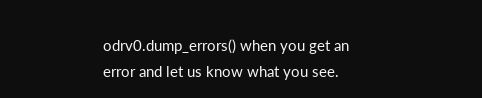odrv0.dump_errors() when you get an error and let us know what you see.